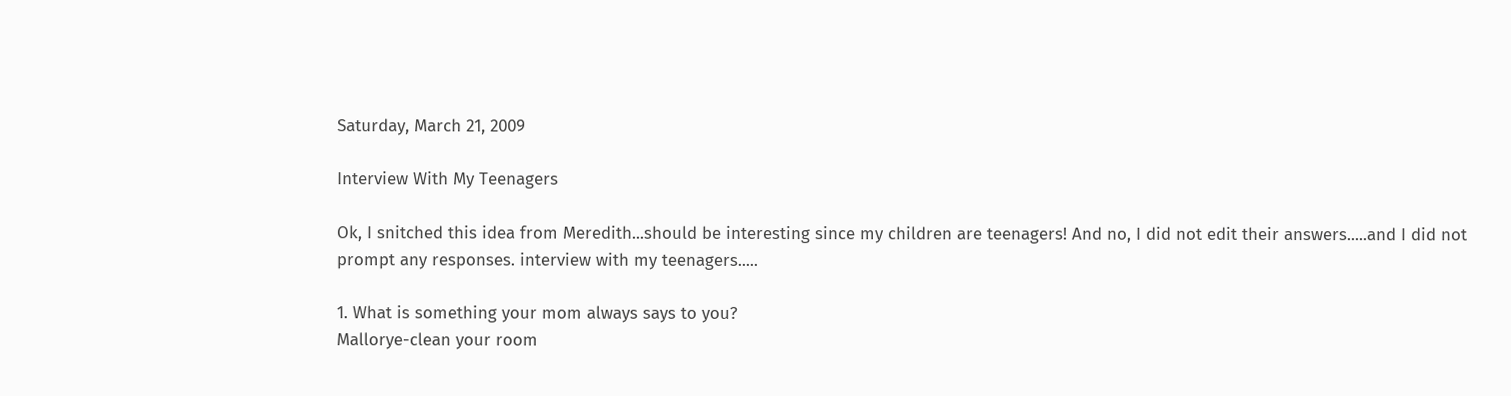Saturday, March 21, 2009

Interview With My Teenagers

Ok, I snitched this idea from Meredith...should be interesting since my children are teenagers! And no, I did not edit their answers.....and I did not prompt any responses. interview with my teenagers.....

1. What is something your mom always says to you?
Mallorye-clean your room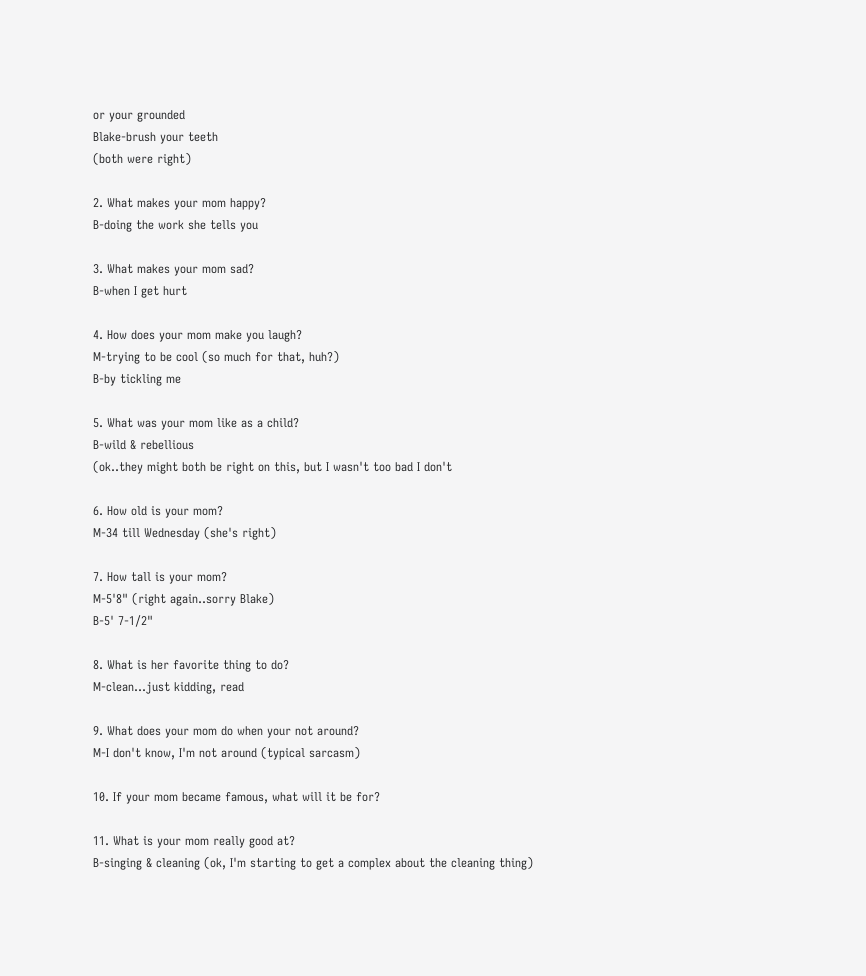or your grounded
Blake-brush your teeth
(both were right)

2. What makes your mom happy?
B-doing the work she tells you

3. What makes your mom sad?
B-when I get hurt

4. How does your mom make you laugh?
M-trying to be cool (so much for that, huh?)
B-by tickling me

5. What was your mom like as a child?
B-wild & rebellious
(ok..they might both be right on this, but I wasn't too bad I don't

6. How old is your mom?
M-34 till Wednesday (she's right)

7. How tall is your mom?
M-5'8" (right again..sorry Blake)
B-5' 7-1/2"

8. What is her favorite thing to do?
M-clean...just kidding, read

9. What does your mom do when your not around?
M-I don't know, I'm not around (typical sarcasm)

10. If your mom became famous, what will it be for?

11. What is your mom really good at?
B-singing & cleaning (ok, I'm starting to get a complex about the cleaning thing)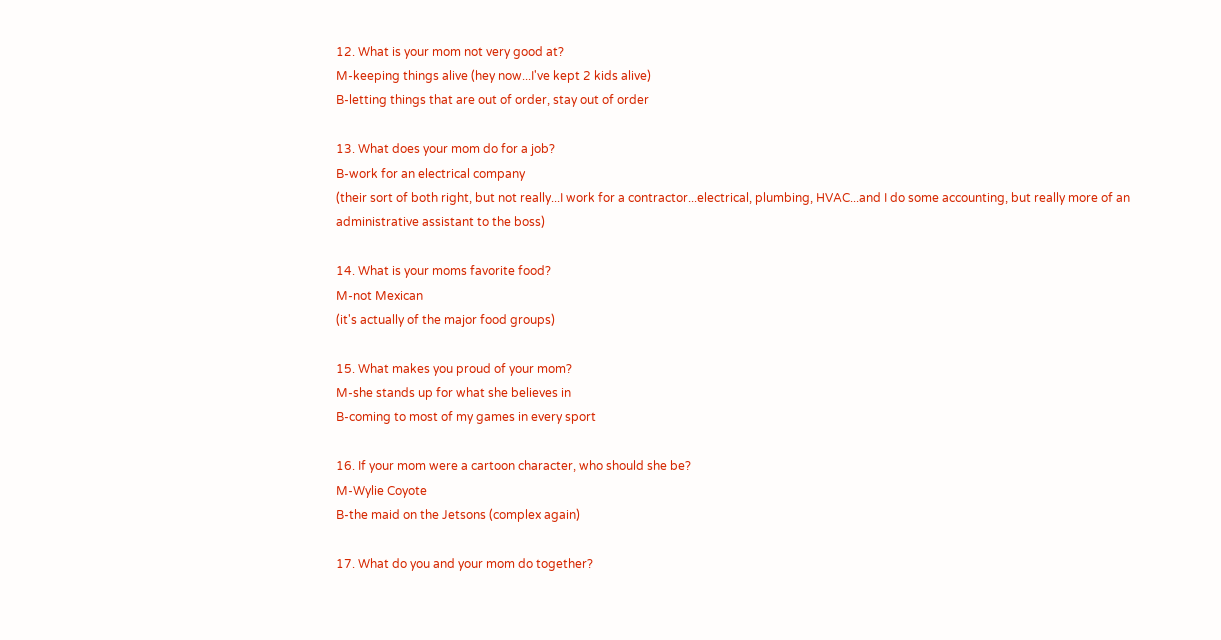12. What is your mom not very good at?
M-keeping things alive (hey now...I've kept 2 kids alive)
B-letting things that are out of order, stay out of order

13. What does your mom do for a job?
B-work for an electrical company
(their sort of both right, but not really...I work for a contractor...electrical, plumbing, HVAC...and I do some accounting, but really more of an administrative assistant to the boss)

14. What is your moms favorite food?
M-not Mexican
(it's actually of the major food groups)

15. What makes you proud of your mom?
M-she stands up for what she believes in
B-coming to most of my games in every sport

16. If your mom were a cartoon character, who should she be?
M-Wylie Coyote
B-the maid on the Jetsons (complex again)

17. What do you and your mom do together?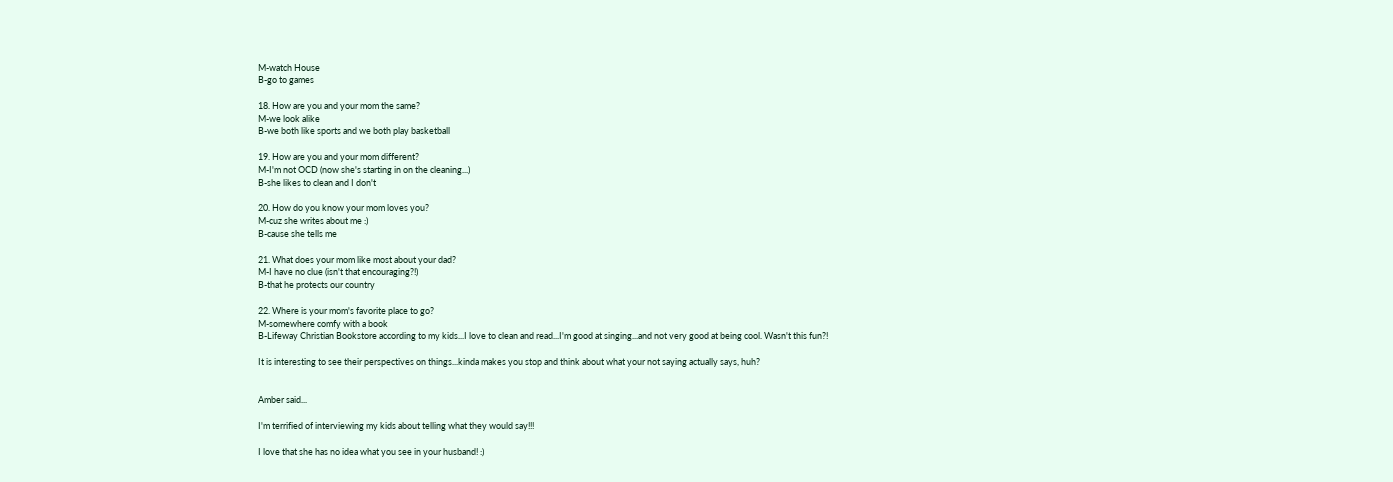M-watch House
B-go to games

18. How are you and your mom the same?
M-we look alike
B-we both like sports and we both play basketball

19. How are you and your mom different?
M-I'm not OCD (now she's starting in on the cleaning...)
B-she likes to clean and I don't

20. How do you know your mom loves you?
M-cuz she writes about me :)
B-cause she tells me

21. What does your mom like most about your dad?
M-I have no clue (isn't that encouraging?!)
B-that he protects our country

22. Where is your mom's favorite place to go?
M-somewhere comfy with a book
B-Lifeway Christian Bookstore according to my kids...I love to clean and read...I'm good at singing...and not very good at being cool. Wasn't this fun?!

It is interesting to see their perspectives on things...kinda makes you stop and think about what your not saying actually says, huh?


Amber said...

I'm terrified of interviewing my kids about telling what they would say!!!

I love that she has no idea what you see in your husband! :)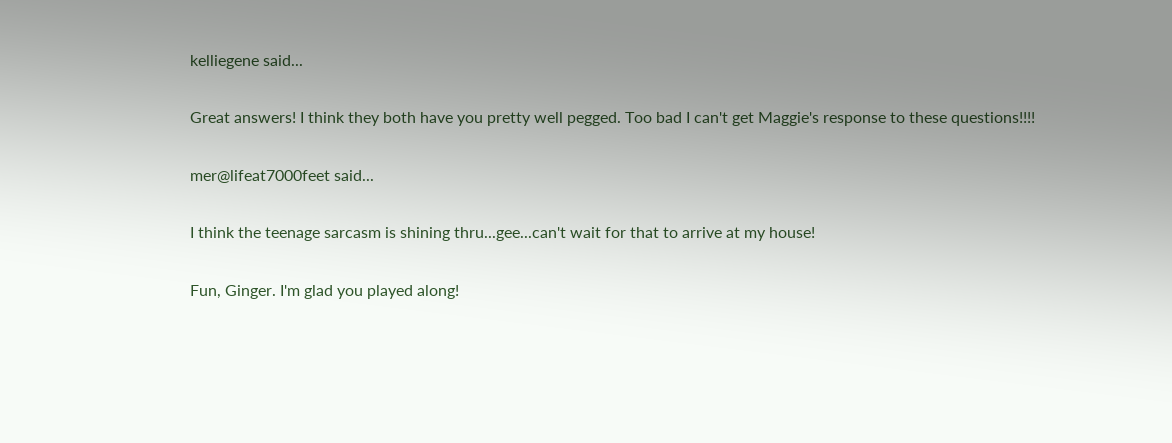kelliegene said...

Great answers! I think they both have you pretty well pegged. Too bad I can't get Maggie's response to these questions!!!!

mer@lifeat7000feet said...

I think the teenage sarcasm is shining thru...gee...can't wait for that to arrive at my house!

Fun, Ginger. I'm glad you played along!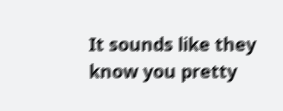It sounds like they know you pretty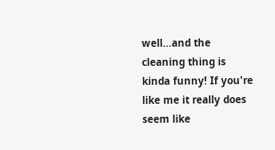well...and the cleaning thing is kinda funny! If you're like me it really does seem like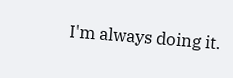I'm always doing it.